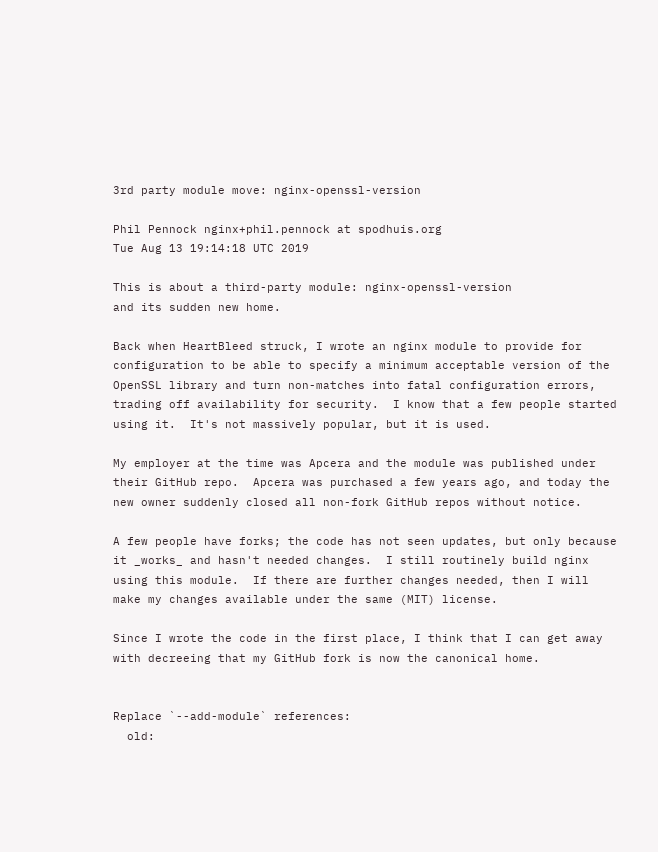3rd party module move: nginx-openssl-version

Phil Pennock nginx+phil.pennock at spodhuis.org
Tue Aug 13 19:14:18 UTC 2019

This is about a third-party module: nginx-openssl-version
and its sudden new home.

Back when HeartBleed struck, I wrote an nginx module to provide for
configuration to be able to specify a minimum acceptable version of the
OpenSSL library and turn non-matches into fatal configuration errors,
trading off availability for security.  I know that a few people started
using it.  It's not massively popular, but it is used.

My employer at the time was Apcera and the module was published under
their GitHub repo.  Apcera was purchased a few years ago, and today the
new owner suddenly closed all non-fork GitHub repos without notice.

A few people have forks; the code has not seen updates, but only because
it _works_ and hasn't needed changes.  I still routinely build nginx
using this module.  If there are further changes needed, then I will
make my changes available under the same (MIT) license.

Since I wrote the code in the first place, I think that I can get away
with decreeing that my GitHub fork is now the canonical home.


Replace `--add-module` references:
  old: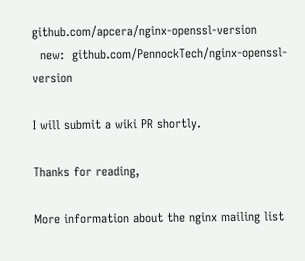github.com/apcera/nginx-openssl-version
  new:  github.com/PennockTech/nginx-openssl-version

I will submit a wiki PR shortly.

Thanks for reading,

More information about the nginx mailing list